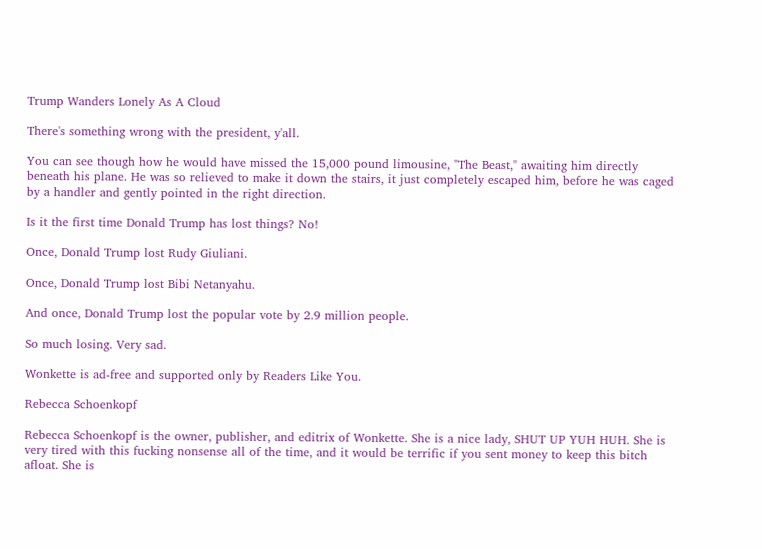Trump Wanders Lonely As A Cloud

There's something wrong with the president, y'all.

You can see though how he would have missed the 15,000 pound limousine, "The Beast," awaiting him directly beneath his plane. He was so relieved to make it down the stairs, it just completely escaped him, before he was caged by a handler and gently pointed in the right direction.

Is it the first time Donald Trump has lost things? No!

Once, Donald Trump lost Rudy Giuliani.

Once, Donald Trump lost Bibi Netanyahu.

And once, Donald Trump lost the popular vote by 2.9 million people.

So much losing. Very sad.

Wonkette is ad-free and supported only by Readers Like You.

Rebecca Schoenkopf

Rebecca Schoenkopf is the owner, publisher, and editrix of Wonkette. She is a nice lady, SHUT UP YUH HUH. She is very tired with this fucking nonsense all of the time, and it would be terrific if you sent money to keep this bitch afloat. She is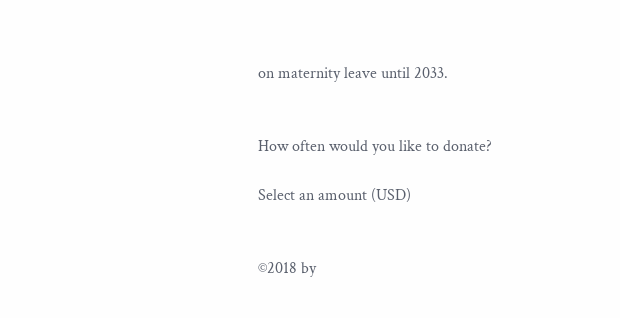on maternity leave until 2033.


How often would you like to donate?

Select an amount (USD)


©2018 by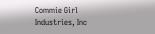Commie Girl Industries, Inc